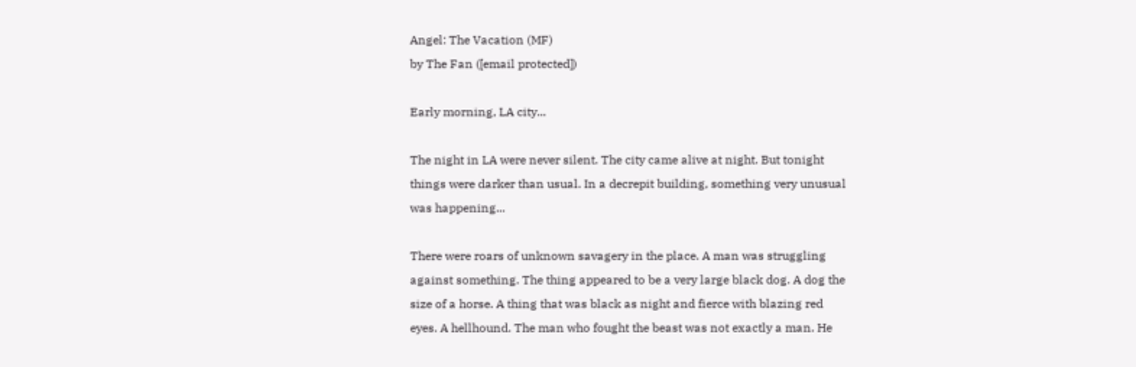Angel: The Vacation (MF)
by The Fan ([email protected])

Early morning, LA city...

The night in LA were never silent. The city came alive at night. But tonight
things were darker than usual. In a decrepit building, something very unusual
was happening...

There were roars of unknown savagery in the place. A man was struggling
against something. The thing appeared to be a very large black dog. A dog the
size of a horse. A thing that was black as night and fierce with blazing red
eyes. A hellhound. The man who fought the beast was not exactly a man. He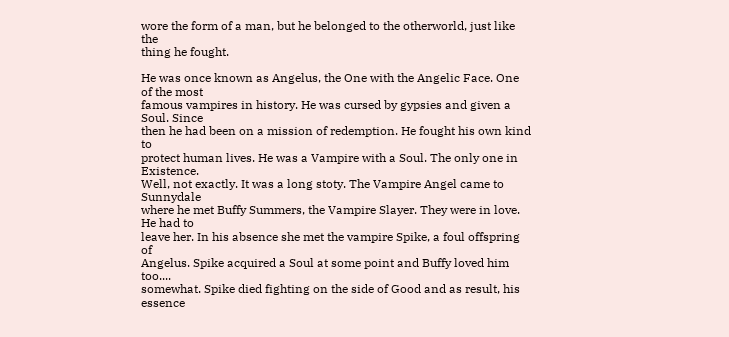wore the form of a man, but he belonged to the otherworld, just like the
thing he fought.

He was once known as Angelus, the One with the Angelic Face. One of the most
famous vampires in history. He was cursed by gypsies and given a Soul. Since
then he had been on a mission of redemption. He fought his own kind to
protect human lives. He was a Vampire with a Soul. The only one in Existence.
Well, not exactly. It was a long stoty. The Vampire Angel came to Sunnydale
where he met Buffy Summers, the Vampire Slayer. They were in love. He had to
leave her. In his absence she met the vampire Spike, a foul offspring of
Angelus. Spike acquired a Soul at some point and Buffy loved him too....
somewhat. Spike died fighting on the side of Good and as result, his essence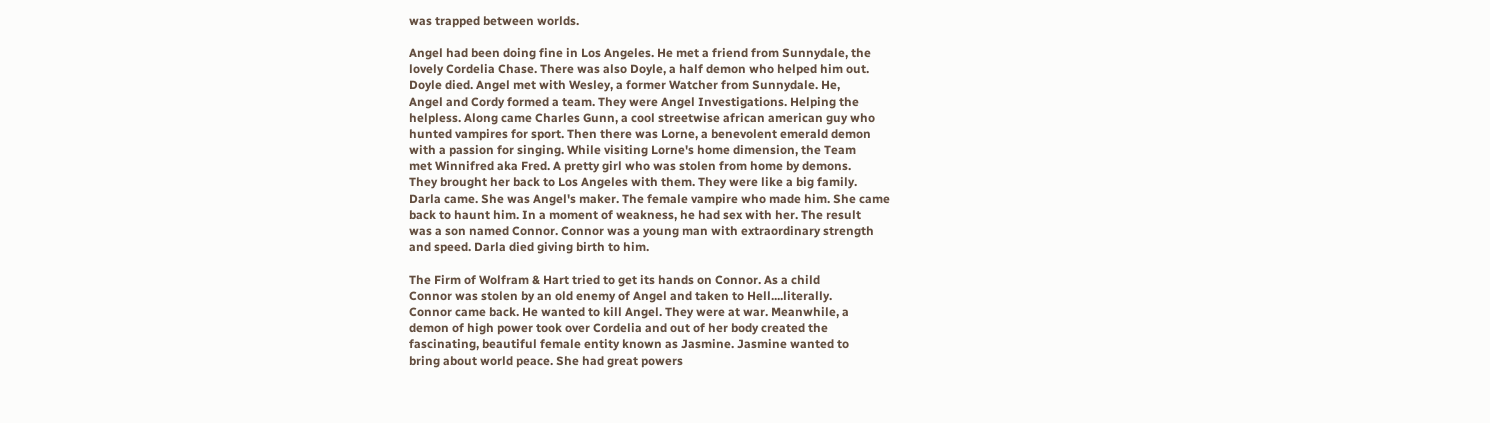was trapped between worlds.

Angel had been doing fine in Los Angeles. He met a friend from Sunnydale, the
lovely Cordelia Chase. There was also Doyle, a half demon who helped him out.
Doyle died. Angel met with Wesley, a former Watcher from Sunnydale. He,
Angel and Cordy formed a team. They were Angel Investigations. Helping the
helpless. Along came Charles Gunn, a cool streetwise african american guy who
hunted vampires for sport. Then there was Lorne, a benevolent emerald demon
with a passion for singing. While visiting Lorne's home dimension, the Team
met Winnifred aka Fred. A pretty girl who was stolen from home by demons.
They brought her back to Los Angeles with them. They were like a big family.
Darla came. She was Angel's maker. The female vampire who made him. She came
back to haunt him. In a moment of weakness, he had sex with her. The result
was a son named Connor. Connor was a young man with extraordinary strength
and speed. Darla died giving birth to him.

The Firm of Wolfram & Hart tried to get its hands on Connor. As a child
Connor was stolen by an old enemy of Angel and taken to Hell....literally.
Connor came back. He wanted to kill Angel. They were at war. Meanwhile, a
demon of high power took over Cordelia and out of her body created the
fascinating, beautiful female entity known as Jasmine. Jasmine wanted to
bring about world peace. She had great powers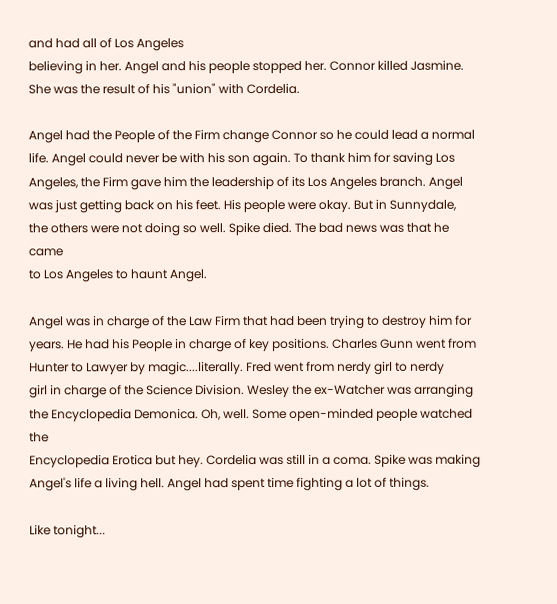and had all of Los Angeles
believing in her. Angel and his people stopped her. Connor killed Jasmine.
She was the result of his "union" with Cordelia.

Angel had the People of the Firm change Connor so he could lead a normal
life. Angel could never be with his son again. To thank him for saving Los
Angeles, the Firm gave him the leadership of its Los Angeles branch. Angel
was just getting back on his feet. His people were okay. But in Sunnydale,
the others were not doing so well. Spike died. The bad news was that he came
to Los Angeles to haunt Angel.

Angel was in charge of the Law Firm that had been trying to destroy him for
years. He had his People in charge of key positions. Charles Gunn went from
Hunter to Lawyer by magic....literally. Fred went from nerdy girl to nerdy
girl in charge of the Science Division. Wesley the ex-Watcher was arranging
the Encyclopedia Demonica. Oh, well. Some open-minded people watched the
Encyclopedia Erotica but hey. Cordelia was still in a coma. Spike was making
Angel's life a living hell. Angel had spent time fighting a lot of things.

Like tonight...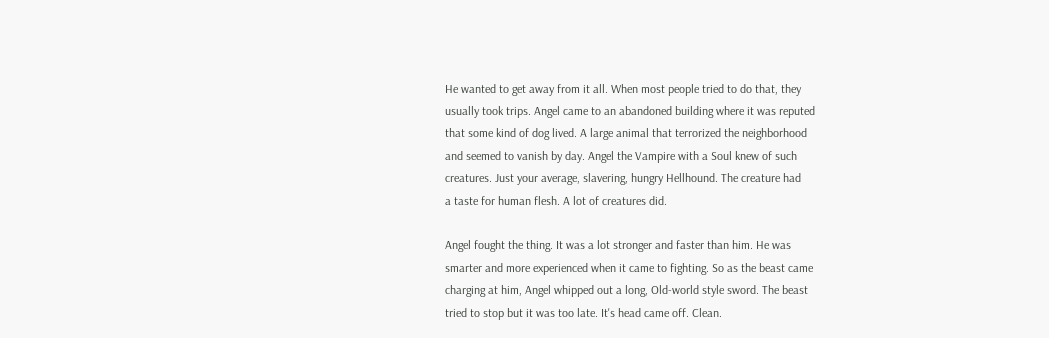He wanted to get away from it all. When most people tried to do that, they
usually took trips. Angel came to an abandoned building where it was reputed
that some kind of dog lived. A large animal that terrorized the neighborhood
and seemed to vanish by day. Angel the Vampire with a Soul knew of such
creatures. Just your average, slavering, hungry Hellhound. The creature had
a taste for human flesh. A lot of creatures did.

Angel fought the thing. It was a lot stronger and faster than him. He was
smarter and more experienced when it came to fighting. So as the beast came
charging at him, Angel whipped out a long, Old-world style sword. The beast
tried to stop but it was too late. It's head came off. Clean.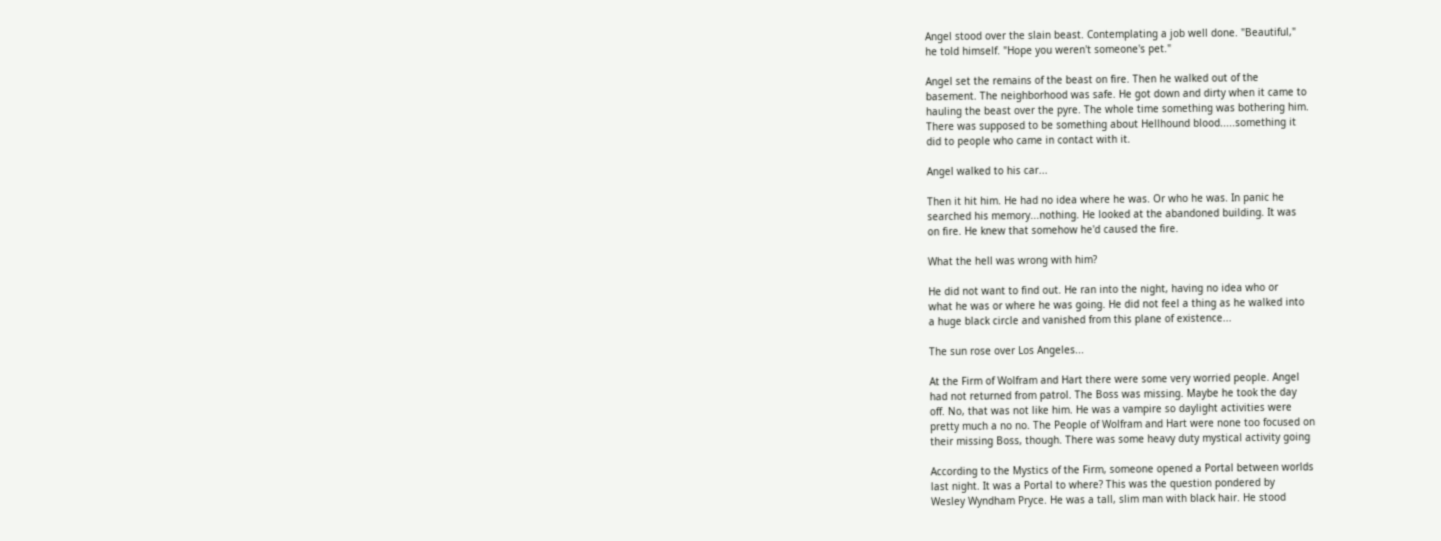Angel stood over the slain beast. Contemplating a job well done. "Beautiful,"
he told himself. "Hope you weren't someone's pet."

Angel set the remains of the beast on fire. Then he walked out of the
basement. The neighborhood was safe. He got down and dirty when it came to
hauling the beast over the pyre. The whole time something was bothering him.
There was supposed to be something about Hellhound blood.....something it
did to people who came in contact with it.

Angel walked to his car...

Then it hit him. He had no idea where he was. Or who he was. In panic he
searched his memory...nothing. He looked at the abandoned building. It was
on fire. He knew that somehow he'd caused the fire.

What the hell was wrong with him?

He did not want to find out. He ran into the night, having no idea who or
what he was or where he was going. He did not feel a thing as he walked into
a huge black circle and vanished from this plane of existence...

The sun rose over Los Angeles...

At the Firm of Wolfram and Hart there were some very worried people. Angel
had not returned from patrol. The Boss was missing. Maybe he took the day
off. No, that was not like him. He was a vampire so daylight activities were
pretty much a no no. The People of Wolfram and Hart were none too focused on
their missing Boss, though. There was some heavy duty mystical activity going

According to the Mystics of the Firm, someone opened a Portal between worlds
last night. It was a Portal to where? This was the question pondered by
Wesley Wyndham Pryce. He was a tall, slim man with black hair. He stood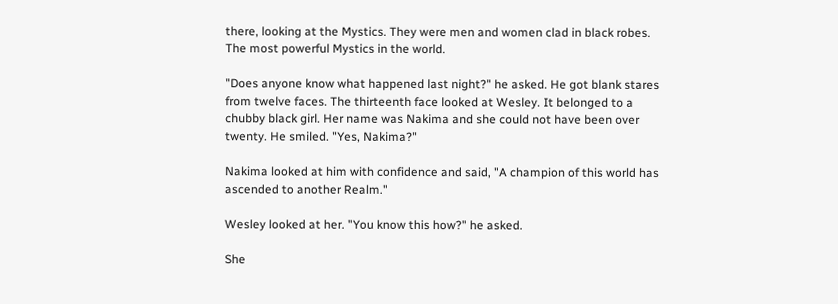there, looking at the Mystics. They were men and women clad in black robes.
The most powerful Mystics in the world.

"Does anyone know what happened last night?" he asked. He got blank stares
from twelve faces. The thirteenth face looked at Wesley. It belonged to a
chubby black girl. Her name was Nakima and she could not have been over
twenty. He smiled. "Yes, Nakima?"

Nakima looked at him with confidence and said, "A champion of this world has
ascended to another Realm."

Wesley looked at her. "You know this how?" he asked.

She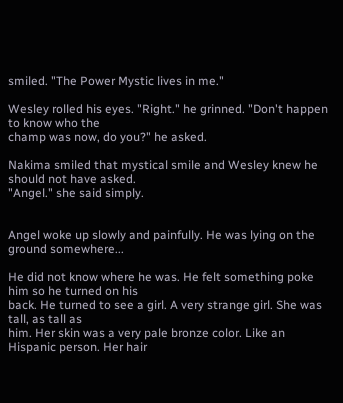smiled. "The Power Mystic lives in me."

Wesley rolled his eyes. "Right." he grinned. "Don't happen to know who the
champ was now, do you?" he asked.

Nakima smiled that mystical smile and Wesley knew he should not have asked.
"Angel." she said simply.


Angel woke up slowly and painfully. He was lying on the ground somewhere...

He did not know where he was. He felt something poke him so he turned on his
back. He turned to see a girl. A very strange girl. She was tall, as tall as
him. Her skin was a very pale bronze color. Like an Hispanic person. Her hair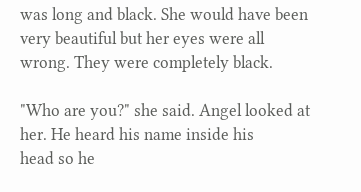was long and black. She would have been very beautiful but her eyes were all
wrong. They were completely black.

"Who are you?" she said. Angel looked at her. He heard his name inside his
head so he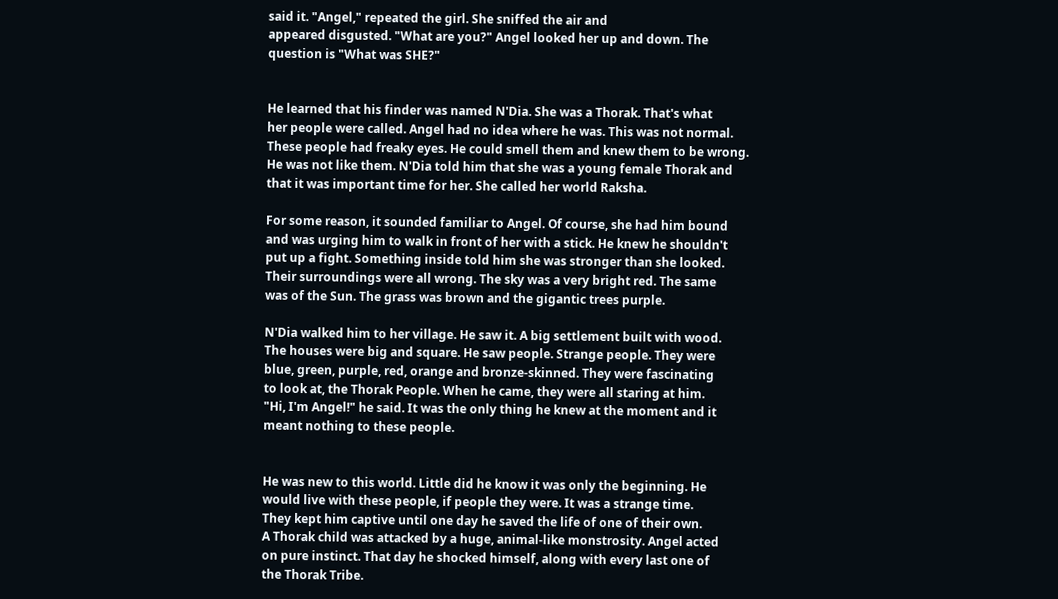said it. "Angel," repeated the girl. She sniffed the air and
appeared disgusted. "What are you?" Angel looked her up and down. The
question is "What was SHE?"


He learned that his finder was named N'Dia. She was a Thorak. That's what
her people were called. Angel had no idea where he was. This was not normal.
These people had freaky eyes. He could smell them and knew them to be wrong.
He was not like them. N'Dia told him that she was a young female Thorak and
that it was important time for her. She called her world Raksha.

For some reason, it sounded familiar to Angel. Of course, she had him bound
and was urging him to walk in front of her with a stick. He knew he shouldn't
put up a fight. Something inside told him she was stronger than she looked.
Their surroundings were all wrong. The sky was a very bright red. The same
was of the Sun. The grass was brown and the gigantic trees purple.

N'Dia walked him to her village. He saw it. A big settlement built with wood.
The houses were big and square. He saw people. Strange people. They were
blue, green, purple, red, orange and bronze-skinned. They were fascinating
to look at, the Thorak People. When he came, they were all staring at him.
"Hi, I'm Angel!" he said. It was the only thing he knew at the moment and it
meant nothing to these people.


He was new to this world. Little did he know it was only the beginning. He
would live with these people, if people they were. It was a strange time.
They kept him captive until one day he saved the life of one of their own.
A Thorak child was attacked by a huge, animal-like monstrosity. Angel acted
on pure instinct. That day he shocked himself, along with every last one of
the Thorak Tribe.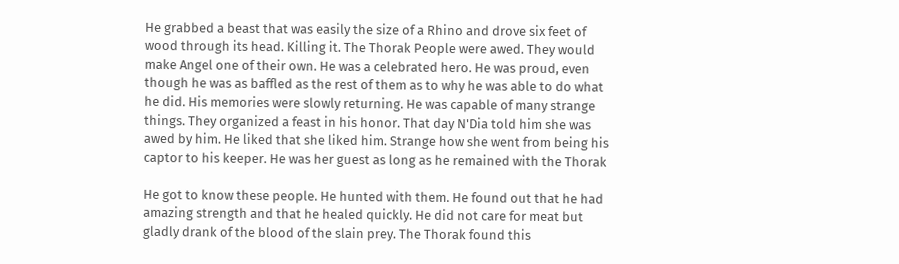He grabbed a beast that was easily the size of a Rhino and drove six feet of
wood through its head. Killing it. The Thorak People were awed. They would
make Angel one of their own. He was a celebrated hero. He was proud, even
though he was as baffled as the rest of them as to why he was able to do what
he did. His memories were slowly returning. He was capable of many strange
things. They organized a feast in his honor. That day N'Dia told him she was
awed by him. He liked that she liked him. Strange how she went from being his
captor to his keeper. He was her guest as long as he remained with the Thorak

He got to know these people. He hunted with them. He found out that he had
amazing strength and that he healed quickly. He did not care for meat but
gladly drank of the blood of the slain prey. The Thorak found this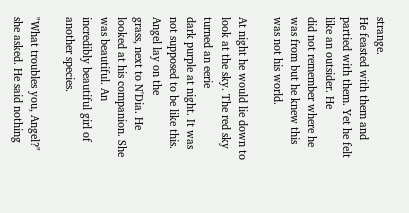strange.
He feasted with them and partied with them. Yet he felt like an outsider. He
did not remember where he was from but he knew this was not his world.

At night he would lie down to look at the sky. The red sky turned an eerie
dark purple at night. It was not supposed to be like this. Angel lay on the
grass, next to N'Dia. He looked at his companion. She was beautiful. An
incredibly beautiful girl of another species.

"What troubles you, Angel?" she asked. He said nothing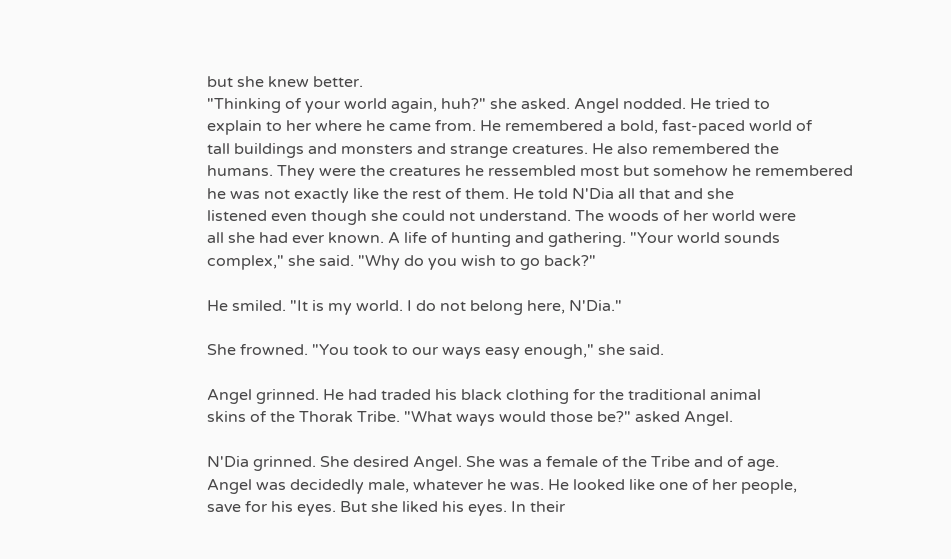but she knew better.
"Thinking of your world again, huh?" she asked. Angel nodded. He tried to
explain to her where he came from. He remembered a bold, fast-paced world of
tall buildings and monsters and strange creatures. He also remembered the
humans. They were the creatures he ressembled most but somehow he remembered
he was not exactly like the rest of them. He told N'Dia all that and she
listened even though she could not understand. The woods of her world were
all she had ever known. A life of hunting and gathering. "Your world sounds
complex," she said. "Why do you wish to go back?"

He smiled. "It is my world. I do not belong here, N'Dia."

She frowned. "You took to our ways easy enough," she said.

Angel grinned. He had traded his black clothing for the traditional animal
skins of the Thorak Tribe. "What ways would those be?" asked Angel.

N'Dia grinned. She desired Angel. She was a female of the Tribe and of age.
Angel was decidedly male, whatever he was. He looked like one of her people,
save for his eyes. But she liked his eyes. In their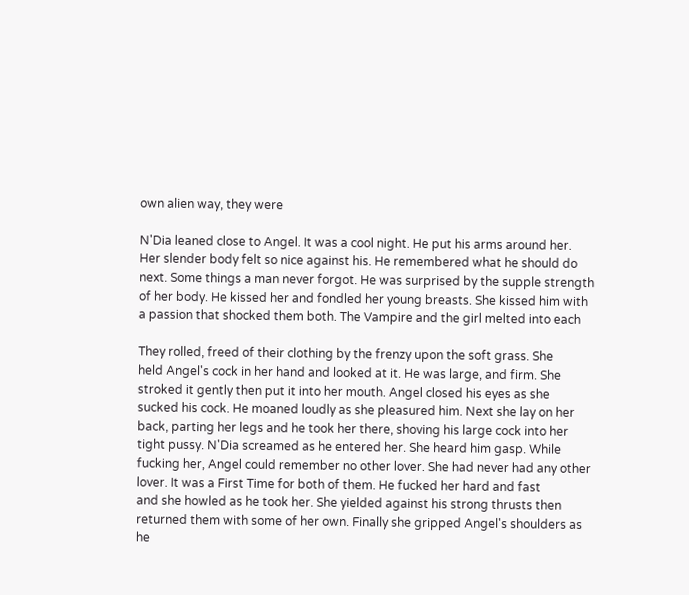own alien way, they were

N'Dia leaned close to Angel. It was a cool night. He put his arms around her.
Her slender body felt so nice against his. He remembered what he should do
next. Some things a man never forgot. He was surprised by the supple strength
of her body. He kissed her and fondled her young breasts. She kissed him with
a passion that shocked them both. The Vampire and the girl melted into each

They rolled, freed of their clothing by the frenzy upon the soft grass. She
held Angel's cock in her hand and looked at it. He was large, and firm. She
stroked it gently then put it into her mouth. Angel closed his eyes as she
sucked his cock. He moaned loudly as she pleasured him. Next she lay on her
back, parting her legs and he took her there, shoving his large cock into her
tight pussy. N'Dia screamed as he entered her. She heard him gasp. While
fucking her, Angel could remember no other lover. She had never had any other
lover. It was a First Time for both of them. He fucked her hard and fast
and she howled as he took her. She yielded against his strong thrusts then
returned them with some of her own. Finally she gripped Angel's shoulders as
he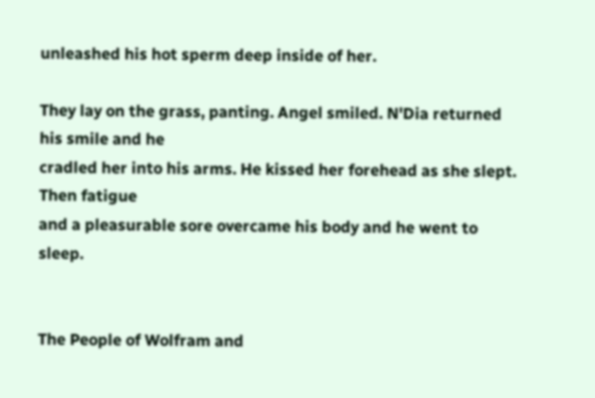unleashed his hot sperm deep inside of her.

They lay on the grass, panting. Angel smiled. N'Dia returned his smile and he
cradled her into his arms. He kissed her forehead as she slept. Then fatigue
and a pleasurable sore overcame his body and he went to sleep.


The People of Wolfram and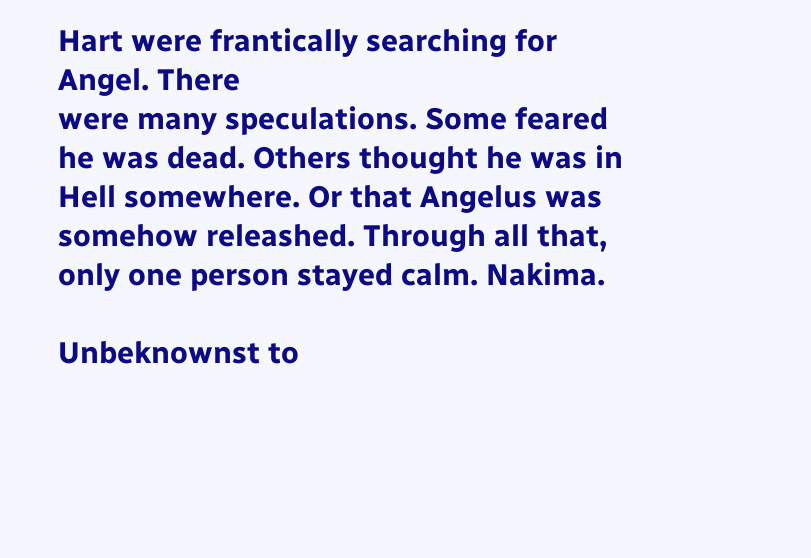Hart were frantically searching for Angel. There
were many speculations. Some feared he was dead. Others thought he was in
Hell somewhere. Or that Angelus was somehow releashed. Through all that,
only one person stayed calm. Nakima.

Unbeknownst to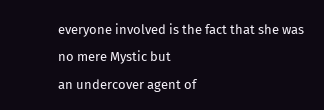everyone involved is the fact that she was no mere Mystic but
an undercover agent of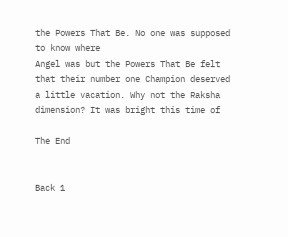the Powers That Be. No one was supposed to know where
Angel was but the Powers That Be felt that their number one Champion deserved
a little vacation. Why not the Raksha dimension? It was bright this time of

The End


Back 1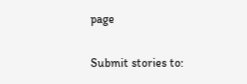page

Submit stories to: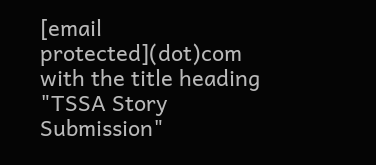[email protected](dot)com
with the title heading "TSSA Story Submission"